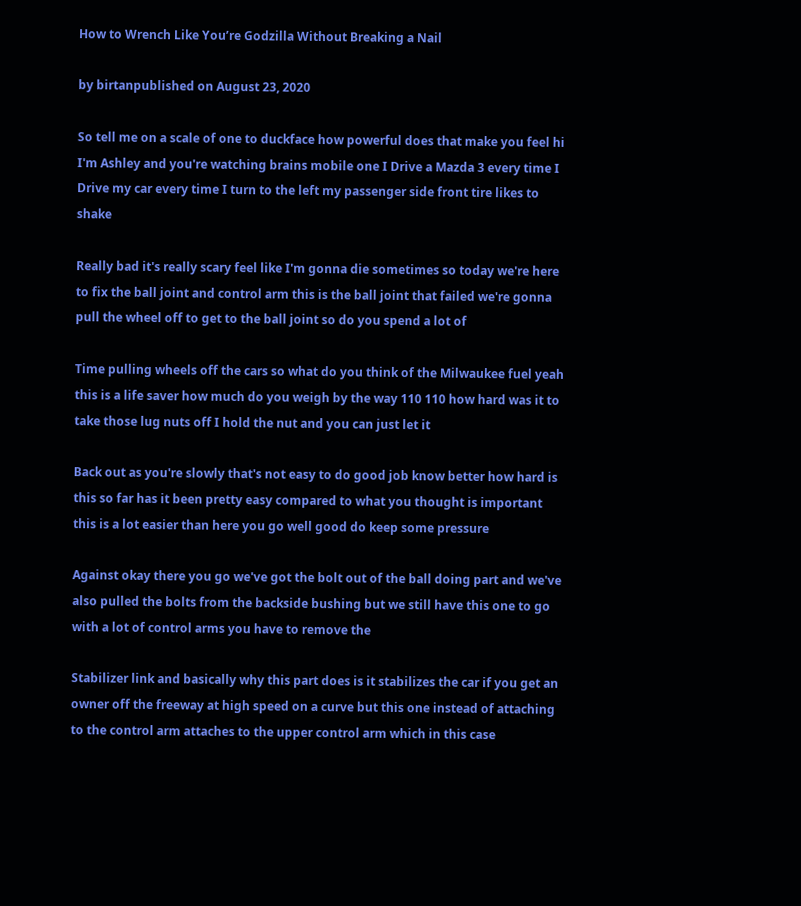How to Wrench Like You’re Godzilla Without Breaking a Nail

by birtanpublished on August 23, 2020

So tell me on a scale of one to duckface how powerful does that make you feel hi I'm Ashley and you're watching brains mobile one I Drive a Mazda 3 every time I Drive my car every time I turn to the left my passenger side front tire likes to shake

Really bad it's really scary feel like I'm gonna die sometimes so today we're here to fix the ball joint and control arm this is the ball joint that failed we're gonna pull the wheel off to get to the ball joint so do you spend a lot of

Time pulling wheels off the cars so what do you think of the Milwaukee fuel yeah this is a life saver how much do you weigh by the way 110 110 how hard was it to take those lug nuts off I hold the nut and you can just let it

Back out as you're slowly that's not easy to do good job know better how hard is this so far has it been pretty easy compared to what you thought is important this is a lot easier than here you go well good do keep some pressure

Against okay there you go we've got the bolt out of the ball doing part and we've also pulled the bolts from the backside bushing but we still have this one to go with a lot of control arms you have to remove the

Stabilizer link and basically why this part does is it stabilizes the car if you get an owner off the freeway at high speed on a curve but this one instead of attaching to the control arm attaches to the upper control arm which in this case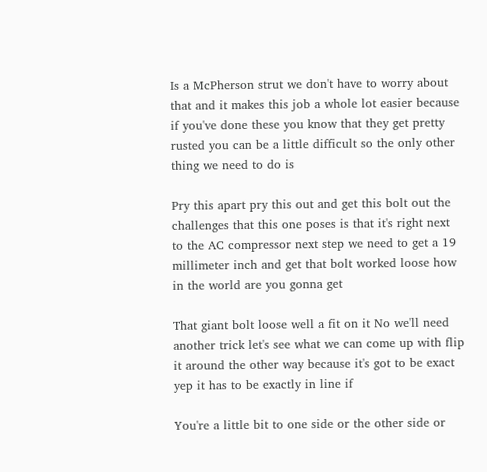Is a McPherson strut we don't have to worry about that and it makes this job a whole lot easier because if you've done these you know that they get pretty rusted you can be a little difficult so the only other thing we need to do is

Pry this apart pry this out and get this bolt out the challenges that this one poses is that it's right next to the AC compressor next step we need to get a 19 millimeter inch and get that bolt worked loose how in the world are you gonna get

That giant bolt loose well a fit on it No we'll need another trick let's see what we can come up with flip it around the other way because it's got to be exact yep it has to be exactly in line if

You're a little bit to one side or the other side or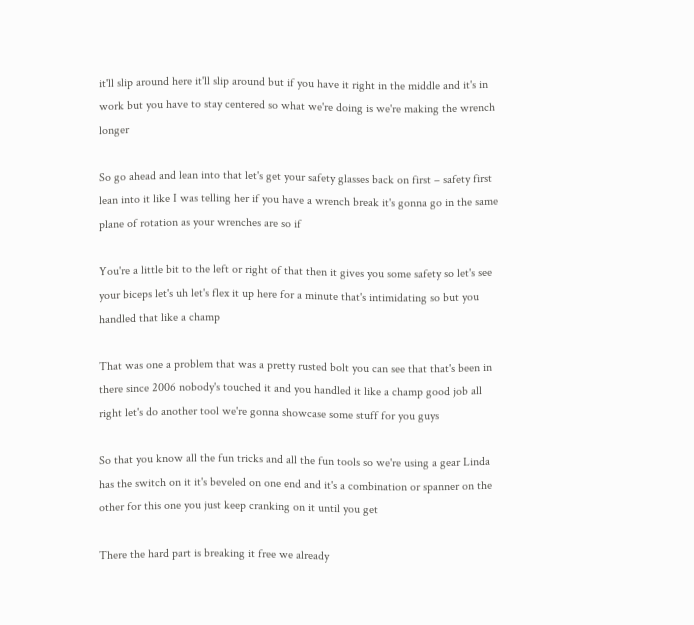it'll slip around here it'll slip around but if you have it right in the middle and it's in work but you have to stay centered so what we're doing is we're making the wrench longer

So go ahead and lean into that let's get your safety glasses back on first – safety first lean into it like I was telling her if you have a wrench break it's gonna go in the same plane of rotation as your wrenches are so if

You're a little bit to the left or right of that then it gives you some safety so let's see your biceps let's uh let's flex it up here for a minute that's intimidating so but you handled that like a champ

That was one a problem that was a pretty rusted bolt you can see that that's been in there since 2006 nobody's touched it and you handled it like a champ good job all right let's do another tool we're gonna showcase some stuff for you guys

So that you know all the fun tricks and all the fun tools so we're using a gear Linda has the switch on it it's beveled on one end and it's a combination or spanner on the other for this one you just keep cranking on it until you get

There the hard part is breaking it free we already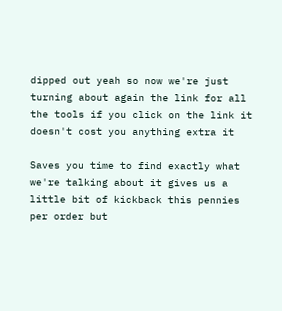dipped out yeah so now we're just turning about again the link for all the tools if you click on the link it doesn't cost you anything extra it

Saves you time to find exactly what we're talking about it gives us a little bit of kickback this pennies per order but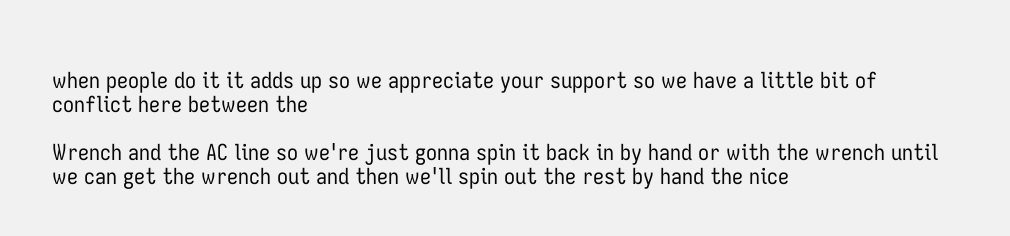when people do it it adds up so we appreciate your support so we have a little bit of conflict here between the

Wrench and the AC line so we're just gonna spin it back in by hand or with the wrench until we can get the wrench out and then we'll spin out the rest by hand the nice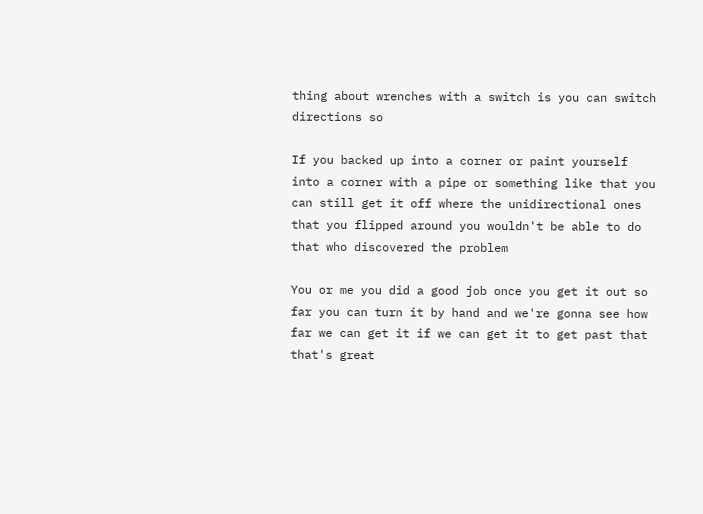thing about wrenches with a switch is you can switch directions so

If you backed up into a corner or paint yourself into a corner with a pipe or something like that you can still get it off where the unidirectional ones that you flipped around you wouldn't be able to do that who discovered the problem

You or me you did a good job once you get it out so far you can turn it by hand and we're gonna see how far we can get it if we can get it to get past that that's great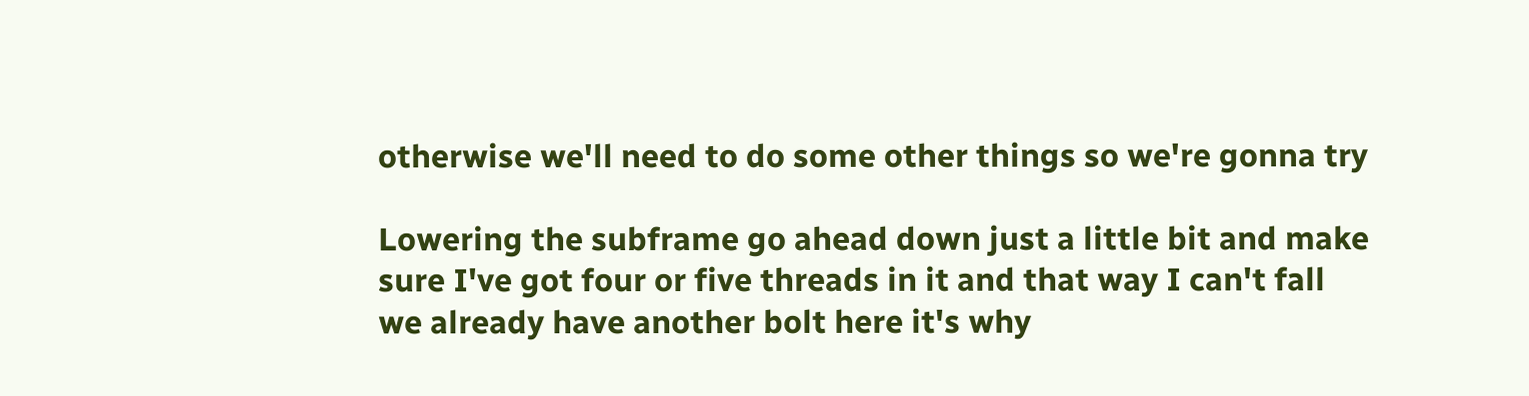otherwise we'll need to do some other things so we're gonna try

Lowering the subframe go ahead down just a little bit and make sure I've got four or five threads in it and that way I can't fall we already have another bolt here it's why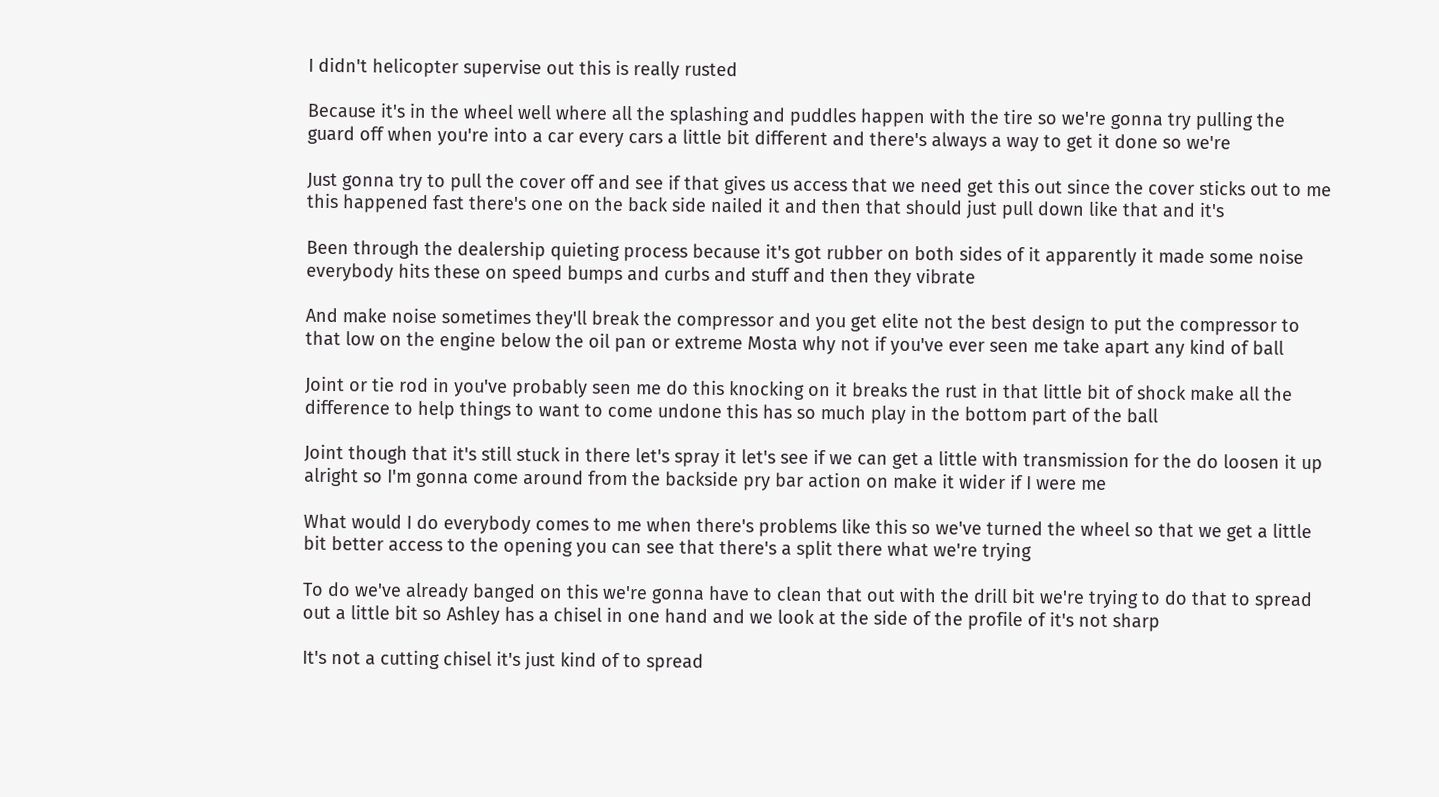I didn't helicopter supervise out this is really rusted

Because it's in the wheel well where all the splashing and puddles happen with the tire so we're gonna try pulling the guard off when you're into a car every cars a little bit different and there's always a way to get it done so we're

Just gonna try to pull the cover off and see if that gives us access that we need get this out since the cover sticks out to me this happened fast there's one on the back side nailed it and then that should just pull down like that and it's

Been through the dealership quieting process because it's got rubber on both sides of it apparently it made some noise everybody hits these on speed bumps and curbs and stuff and then they vibrate

And make noise sometimes they'll break the compressor and you get elite not the best design to put the compressor to that low on the engine below the oil pan or extreme Mosta why not if you've ever seen me take apart any kind of ball

Joint or tie rod in you've probably seen me do this knocking on it breaks the rust in that little bit of shock make all the difference to help things to want to come undone this has so much play in the bottom part of the ball

Joint though that it's still stuck in there let's spray it let's see if we can get a little with transmission for the do loosen it up alright so I'm gonna come around from the backside pry bar action on make it wider if I were me

What would I do everybody comes to me when there's problems like this so we've turned the wheel so that we get a little bit better access to the opening you can see that there's a split there what we're trying

To do we've already banged on this we're gonna have to clean that out with the drill bit we're trying to do that to spread out a little bit so Ashley has a chisel in one hand and we look at the side of the profile of it's not sharp

It's not a cutting chisel it's just kind of to spread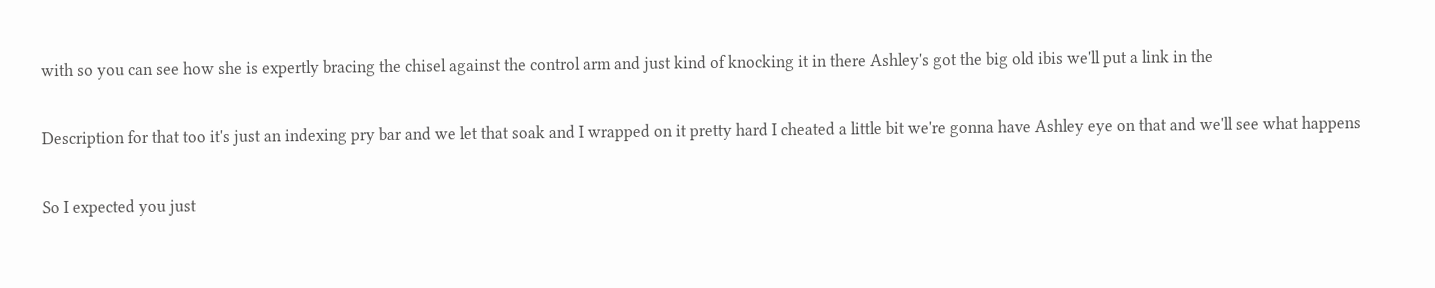with so you can see how she is expertly bracing the chisel against the control arm and just kind of knocking it in there Ashley's got the big old ibis we'll put a link in the

Description for that too it's just an indexing pry bar and we let that soak and I wrapped on it pretty hard I cheated a little bit we're gonna have Ashley eye on that and we'll see what happens

So I expected you just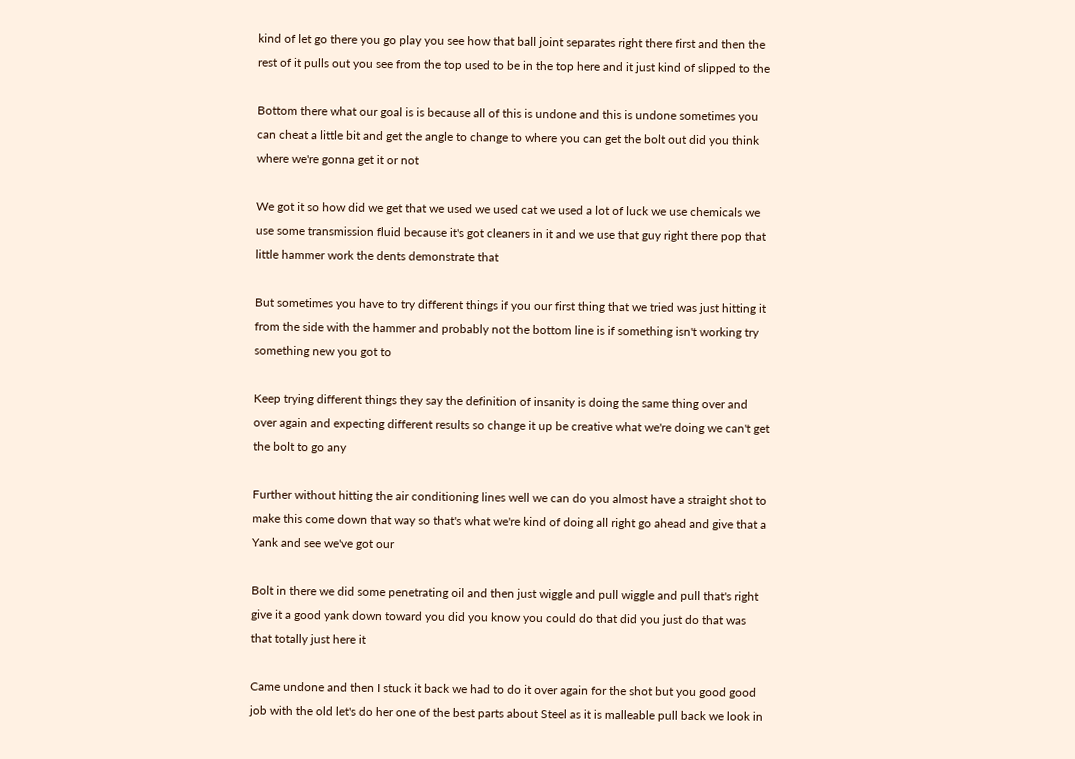kind of let go there you go play you see how that ball joint separates right there first and then the rest of it pulls out you see from the top used to be in the top here and it just kind of slipped to the

Bottom there what our goal is is because all of this is undone and this is undone sometimes you can cheat a little bit and get the angle to change to where you can get the bolt out did you think where we're gonna get it or not

We got it so how did we get that we used we used cat we used a lot of luck we use chemicals we use some transmission fluid because it's got cleaners in it and we use that guy right there pop that little hammer work the dents demonstrate that

But sometimes you have to try different things if you our first thing that we tried was just hitting it from the side with the hammer and probably not the bottom line is if something isn't working try something new you got to

Keep trying different things they say the definition of insanity is doing the same thing over and over again and expecting different results so change it up be creative what we're doing we can't get the bolt to go any

Further without hitting the air conditioning lines well we can do you almost have a straight shot to make this come down that way so that's what we're kind of doing all right go ahead and give that a Yank and see we've got our

Bolt in there we did some penetrating oil and then just wiggle and pull wiggle and pull that's right give it a good yank down toward you did you know you could do that did you just do that was that totally just here it

Came undone and then I stuck it back we had to do it over again for the shot but you good good job with the old let's do her one of the best parts about Steel as it is malleable pull back we look in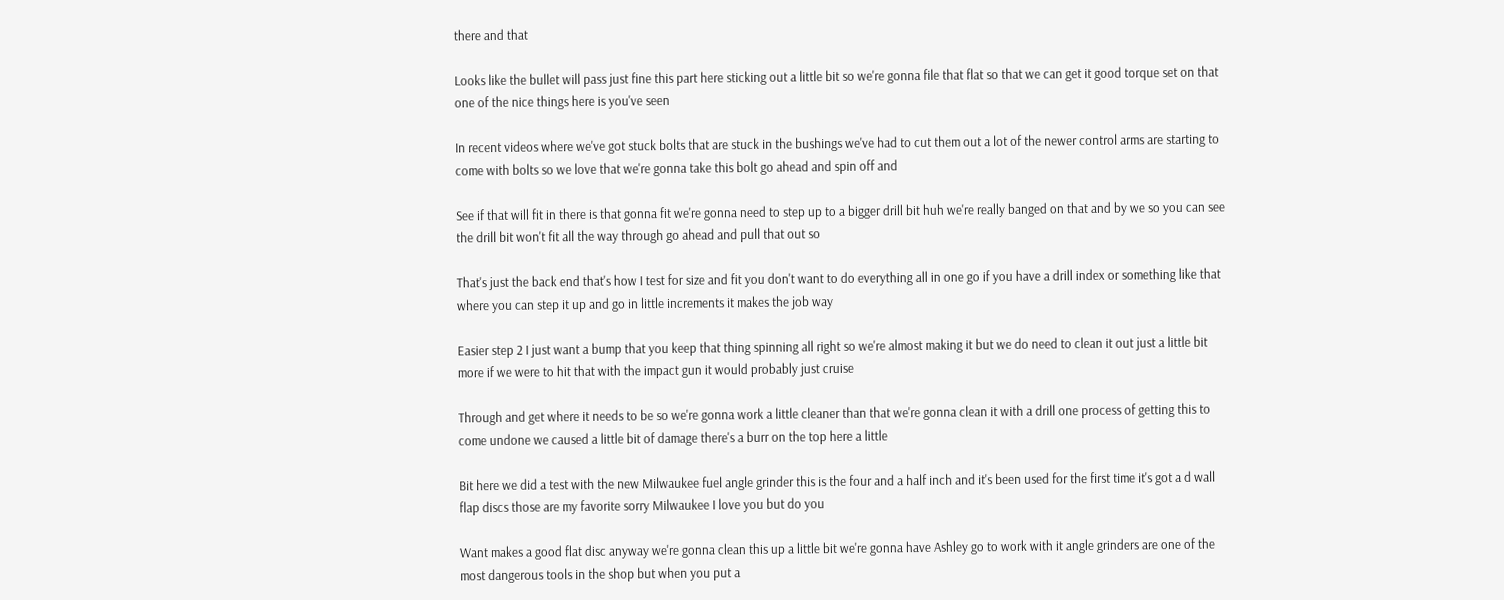there and that

Looks like the bullet will pass just fine this part here sticking out a little bit so we're gonna file that flat so that we can get it good torque set on that one of the nice things here is you've seen

In recent videos where we've got stuck bolts that are stuck in the bushings we've had to cut them out a lot of the newer control arms are starting to come with bolts so we love that we're gonna take this bolt go ahead and spin off and

See if that will fit in there is that gonna fit we're gonna need to step up to a bigger drill bit huh we're really banged on that and by we so you can see the drill bit won't fit all the way through go ahead and pull that out so

That's just the back end that's how I test for size and fit you don't want to do everything all in one go if you have a drill index or something like that where you can step it up and go in little increments it makes the job way

Easier step 2 I just want a bump that you keep that thing spinning all right so we're almost making it but we do need to clean it out just a little bit more if we were to hit that with the impact gun it would probably just cruise

Through and get where it needs to be so we're gonna work a little cleaner than that we're gonna clean it with a drill one process of getting this to come undone we caused a little bit of damage there's a burr on the top here a little

Bit here we did a test with the new Milwaukee fuel angle grinder this is the four and a half inch and it's been used for the first time it's got a d wall flap discs those are my favorite sorry Milwaukee I love you but do you

Want makes a good flat disc anyway we're gonna clean this up a little bit we're gonna have Ashley go to work with it angle grinders are one of the most dangerous tools in the shop but when you put a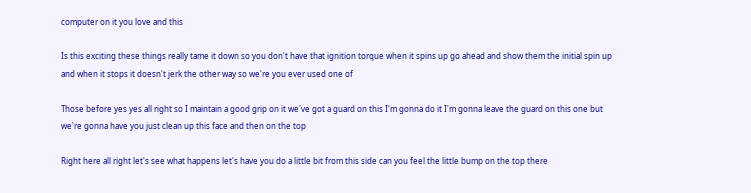computer on it you love and this

Is this exciting these things really tame it down so you don't have that ignition torque when it spins up go ahead and show them the initial spin up and when it stops it doesn't jerk the other way so we're you ever used one of

Those before yes yes all right so I maintain a good grip on it we've got a guard on this I'm gonna do it I'm gonna leave the guard on this one but we're gonna have you just clean up this face and then on the top

Right here all right let's see what happens let's have you do a little bit from this side can you feel the little bump on the top there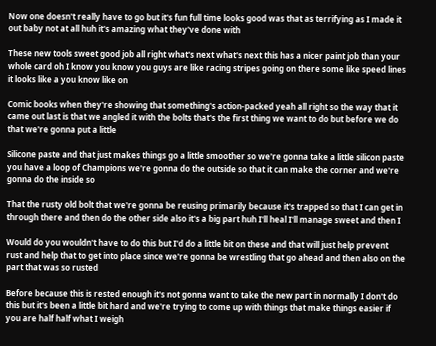Now one doesn't really have to go but it's fun full time looks good was that as terrifying as I made it out baby not at all huh it's amazing what they've done with

These new tools sweet good job all right what's next what's next this has a nicer paint job than your whole card oh I know you know you guys are like racing stripes going on there some like speed lines it looks like a you know like on

Comic books when they're showing that something's action-packed yeah all right so the way that it came out last is that we angled it with the bolts that's the first thing we want to do but before we do that we're gonna put a little

Silicone paste and that just makes things go a little smoother so we're gonna take a little silicon paste you have a loop of Champions we're gonna do the outside so that it can make the corner and we're gonna do the inside so

That the rusty old bolt that we're gonna be reusing primarily because it's trapped so that I can get in through there and then do the other side also it's a big part huh I'll heal I'll manage sweet and then I

Would do you wouldn't have to do this but I'd do a little bit on these and that will just help prevent rust and help that to get into place since we're gonna be wrestling that go ahead and then also on the part that was so rusted

Before because this is rested enough it's not gonna want to take the new part in normally I don't do this but it's been a little bit hard and we're trying to come up with things that make things easier if you are half half what I weigh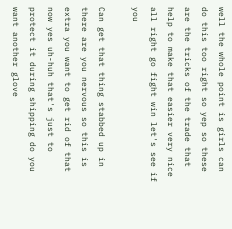well the whole point is girls can do this too right so yep so these are the tricks of the trade that help to make that easier very nice all right go fight win let's see if you

Can get that thing stabbed up in there are you nervous so this is extra you want to get rid of that now yes uh-huh that's just to protect it during shipping do you want another glove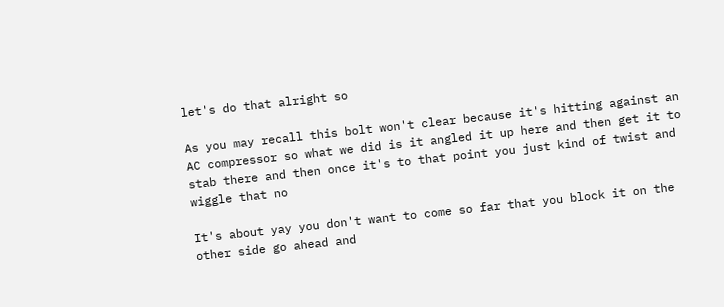let's do that alright so

As you may recall this bolt won't clear because it's hitting against an AC compressor so what we did is it angled it up here and then get it to stab there and then once it's to that point you just kind of twist and wiggle that no

It's about yay you don't want to come so far that you block it on the other side go ahead and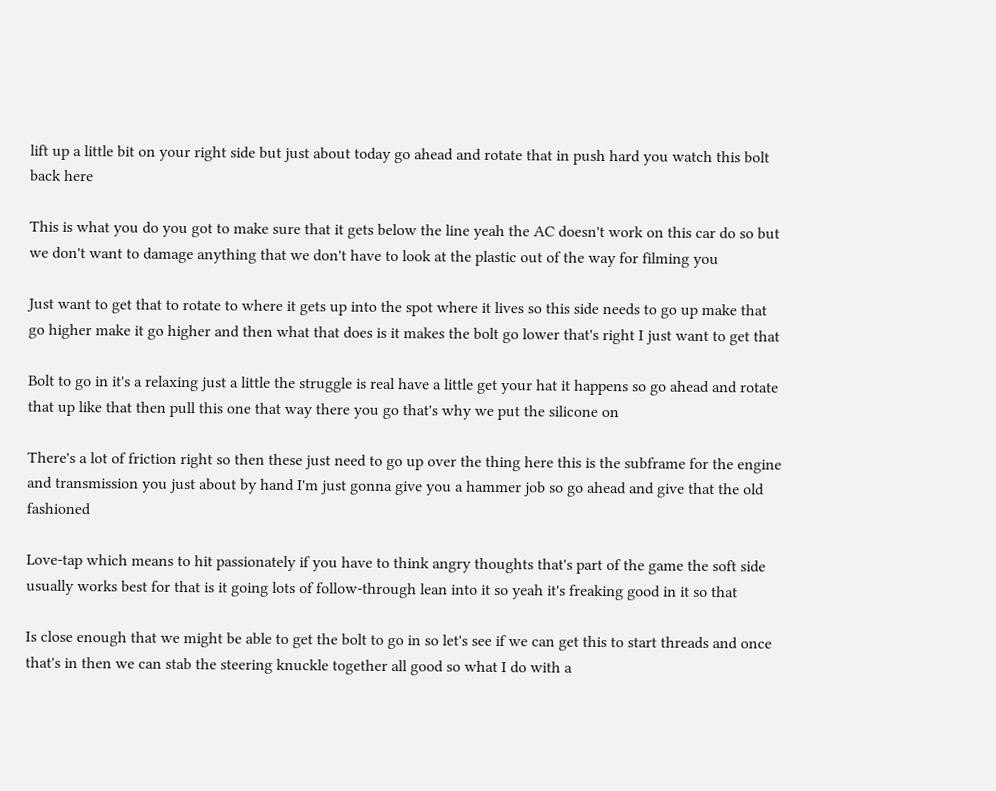lift up a little bit on your right side but just about today go ahead and rotate that in push hard you watch this bolt back here

This is what you do you got to make sure that it gets below the line yeah the AC doesn't work on this car do so but we don't want to damage anything that we don't have to look at the plastic out of the way for filming you

Just want to get that to rotate to where it gets up into the spot where it lives so this side needs to go up make that go higher make it go higher and then what that does is it makes the bolt go lower that's right I just want to get that

Bolt to go in it's a relaxing just a little the struggle is real have a little get your hat it happens so go ahead and rotate that up like that then pull this one that way there you go that's why we put the silicone on

There's a lot of friction right so then these just need to go up over the thing here this is the subframe for the engine and transmission you just about by hand I'm just gonna give you a hammer job so go ahead and give that the old fashioned

Love-tap which means to hit passionately if you have to think angry thoughts that's part of the game the soft side usually works best for that is it going lots of follow-through lean into it so yeah it's freaking good in it so that

Is close enough that we might be able to get the bolt to go in so let's see if we can get this to start threads and once that's in then we can stab the steering knuckle together all good so what I do with a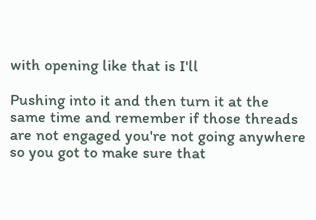with opening like that is I'll

Pushing into it and then turn it at the same time and remember if those threads are not engaged you're not going anywhere so you got to make sure that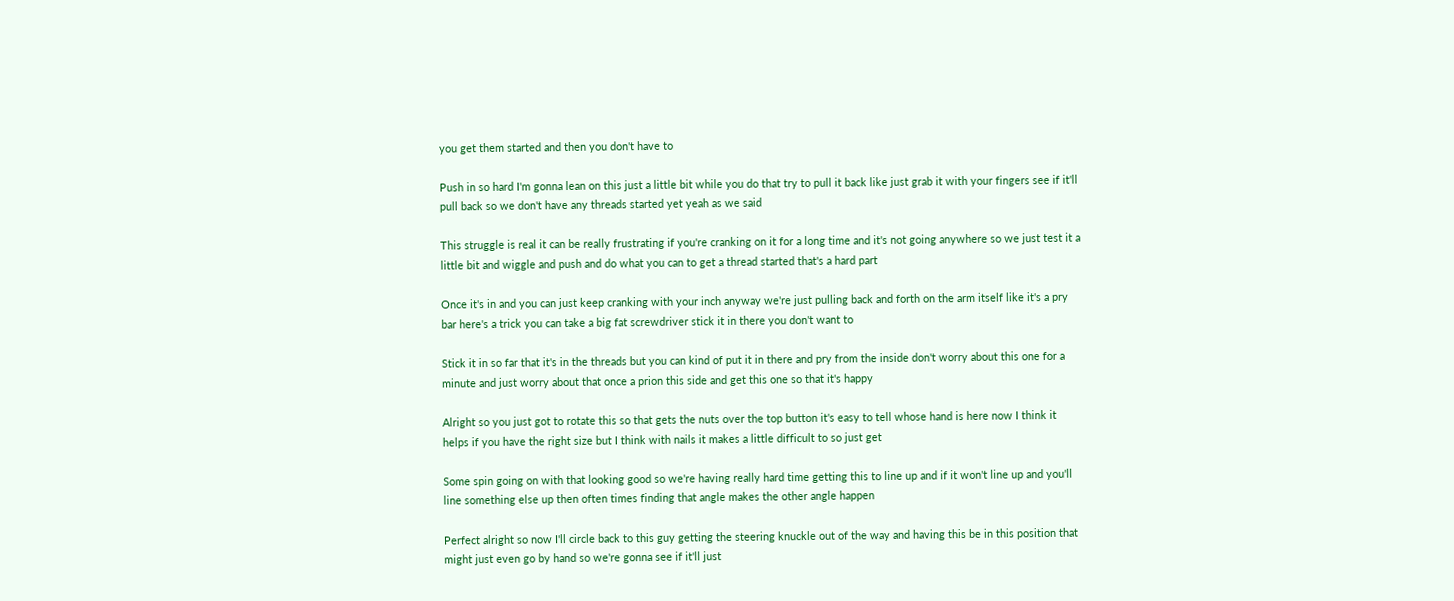you get them started and then you don't have to

Push in so hard I'm gonna lean on this just a little bit while you do that try to pull it back like just grab it with your fingers see if it'll pull back so we don't have any threads started yet yeah as we said

This struggle is real it can be really frustrating if you're cranking on it for a long time and it's not going anywhere so we just test it a little bit and wiggle and push and do what you can to get a thread started that's a hard part

Once it's in and you can just keep cranking with your inch anyway we're just pulling back and forth on the arm itself like it's a pry bar here's a trick you can take a big fat screwdriver stick it in there you don't want to

Stick it in so far that it's in the threads but you can kind of put it in there and pry from the inside don't worry about this one for a minute and just worry about that once a prion this side and get this one so that it's happy

Alright so you just got to rotate this so that gets the nuts over the top button it's easy to tell whose hand is here now I think it helps if you have the right size but I think with nails it makes a little difficult to so just get

Some spin going on with that looking good so we're having really hard time getting this to line up and if it won't line up and you'll line something else up then often times finding that angle makes the other angle happen

Perfect alright so now I'll circle back to this guy getting the steering knuckle out of the way and having this be in this position that might just even go by hand so we're gonna see if it'll just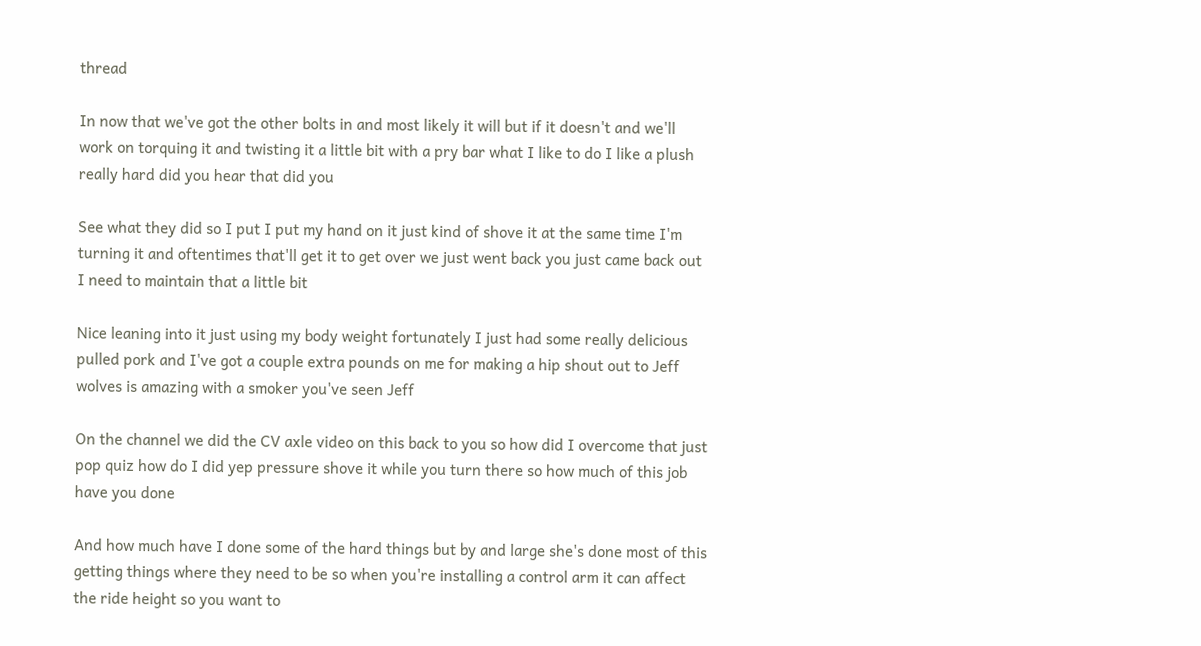thread

In now that we've got the other bolts in and most likely it will but if it doesn't and we'll work on torquing it and twisting it a little bit with a pry bar what I like to do I like a plush really hard did you hear that did you

See what they did so I put I put my hand on it just kind of shove it at the same time I'm turning it and oftentimes that'll get it to get over we just went back you just came back out I need to maintain that a little bit

Nice leaning into it just using my body weight fortunately I just had some really delicious pulled pork and I've got a couple extra pounds on me for making a hip shout out to Jeff wolves is amazing with a smoker you've seen Jeff

On the channel we did the CV axle video on this back to you so how did I overcome that just pop quiz how do I did yep pressure shove it while you turn there so how much of this job have you done

And how much have I done some of the hard things but by and large she's done most of this getting things where they need to be so when you're installing a control arm it can affect the ride height so you want to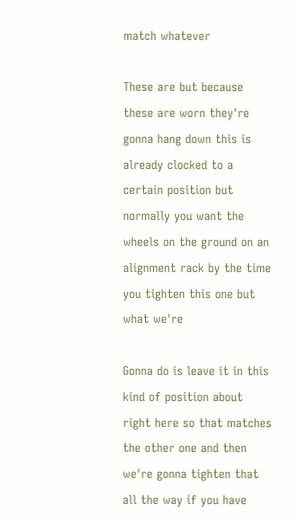match whatever

These are but because these are worn they're gonna hang down this is already clocked to a certain position but normally you want the wheels on the ground on an alignment rack by the time you tighten this one but what we're

Gonna do is leave it in this kind of position about right here so that matches the other one and then we're gonna tighten that all the way if you have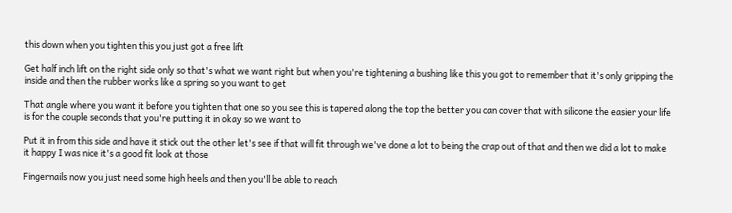this down when you tighten this you just got a free lift

Get half inch lift on the right side only so that's what we want right but when you're tightening a bushing like this you got to remember that it's only gripping the inside and then the rubber works like a spring so you want to get

That angle where you want it before you tighten that one so you see this is tapered along the top the better you can cover that with silicone the easier your life is for the couple seconds that you're putting it in okay so we want to

Put it in from this side and have it stick out the other let's see if that will fit through we've done a lot to being the crap out of that and then we did a lot to make it happy I was nice it's a good fit look at those

Fingernails now you just need some high heels and then you'll be able to reach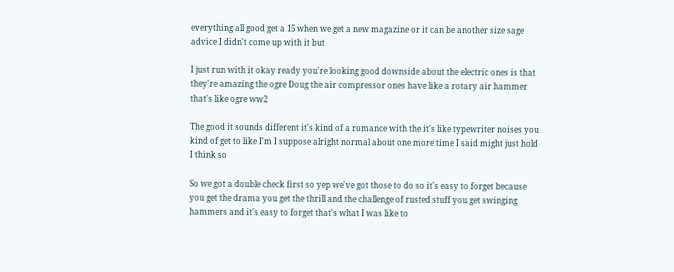everything all good get a 15 when we get a new magazine or it can be another size sage advice I didn't come up with it but

I just run with it okay ready you're looking good downside about the electric ones is that they're amazing the ogre Doug the air compressor ones have like a rotary air hammer that's like ogre ww2

The good it sounds different it's kind of a romance with the it's like typewriter noises you kind of get to like I'm I suppose alright normal about one more time I said might just hold I think so

So we got a double check first so yep we've got those to do so it's easy to forget because you get the drama you get the thrill and the challenge of rusted stuff you get swinging hammers and it's easy to forget that's what I was like to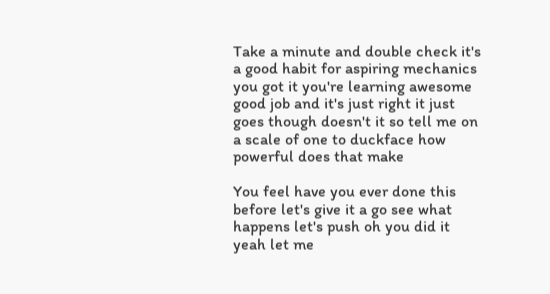Take a minute and double check it's a good habit for aspiring mechanics you got it you're learning awesome good job and it's just right it just goes though doesn't it so tell me on a scale of one to duckface how powerful does that make

You feel have you ever done this before let's give it a go see what happens let's push oh you did it yeah let me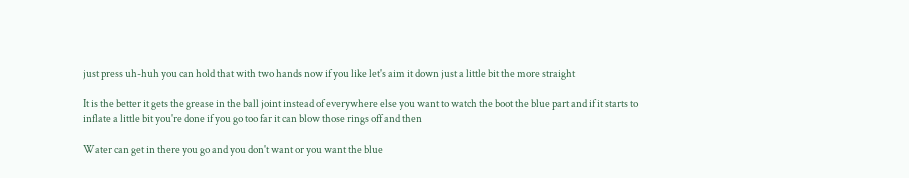just press uh-huh you can hold that with two hands now if you like let's aim it down just a little bit the more straight

It is the better it gets the grease in the ball joint instead of everywhere else you want to watch the boot the blue part and if it starts to inflate a little bit you're done if you go too far it can blow those rings off and then

Water can get in there you go and you don't want or you want the blue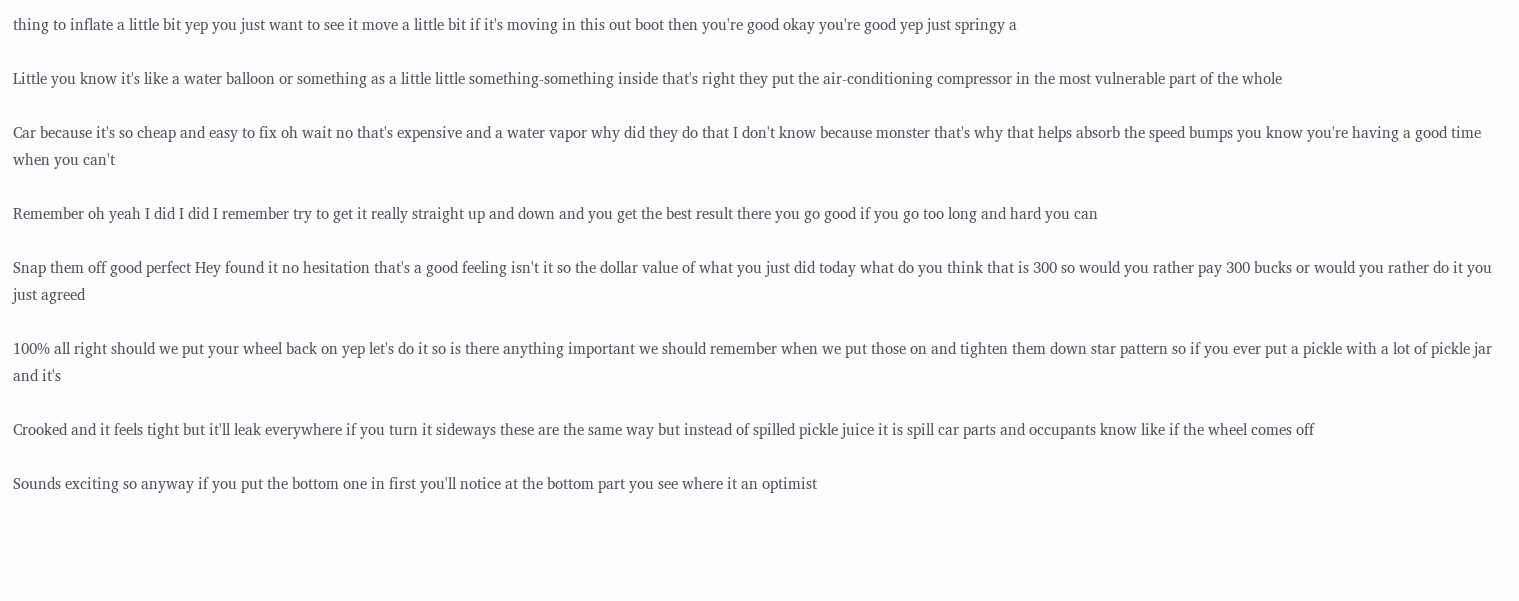thing to inflate a little bit yep you just want to see it move a little bit if it's moving in this out boot then you're good okay you're good yep just springy a

Little you know it's like a water balloon or something as a little little something-something inside that's right they put the air-conditioning compressor in the most vulnerable part of the whole

Car because it's so cheap and easy to fix oh wait no that's expensive and a water vapor why did they do that I don't know because monster that's why that helps absorb the speed bumps you know you're having a good time when you can't

Remember oh yeah I did I did I remember try to get it really straight up and down and you get the best result there you go good if you go too long and hard you can

Snap them off good perfect Hey found it no hesitation that's a good feeling isn't it so the dollar value of what you just did today what do you think that is 300 so would you rather pay 300 bucks or would you rather do it you just agreed

100% all right should we put your wheel back on yep let's do it so is there anything important we should remember when we put those on and tighten them down star pattern so if you ever put a pickle with a lot of pickle jar and it's

Crooked and it feels tight but it'll leak everywhere if you turn it sideways these are the same way but instead of spilled pickle juice it is spill car parts and occupants know like if the wheel comes off

Sounds exciting so anyway if you put the bottom one in first you'll notice at the bottom part you see where it an optimist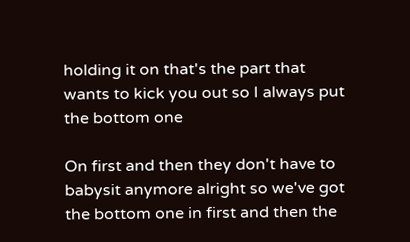holding it on that's the part that wants to kick you out so I always put the bottom one

On first and then they don't have to babysit anymore alright so we've got the bottom one in first and then the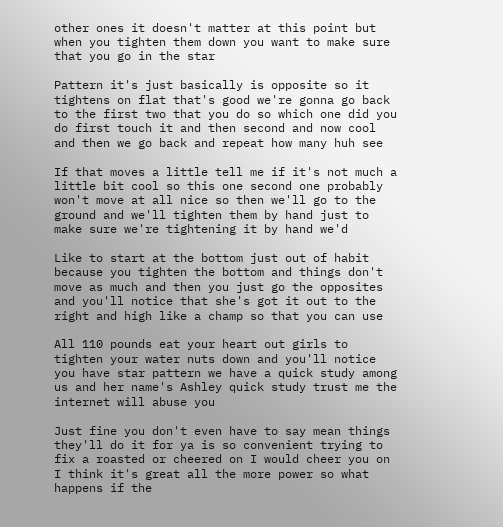other ones it doesn't matter at this point but when you tighten them down you want to make sure that you go in the star

Pattern it's just basically is opposite so it tightens on flat that's good we're gonna go back to the first two that you do so which one did you do first touch it and then second and now cool and then we go back and repeat how many huh see

If that moves a little tell me if it's not much a little bit cool so this one second one probably won't move at all nice so then we'll go to the ground and we'll tighten them by hand just to make sure we're tightening it by hand we'd

Like to start at the bottom just out of habit because you tighten the bottom and things don't move as much and then you just go the opposites and you'll notice that she's got it out to the right and high like a champ so that you can use

All 110 pounds eat your heart out girls to tighten your water nuts down and you'll notice you have star pattern we have a quick study among us and her name's Ashley quick study trust me the internet will abuse you

Just fine you don't even have to say mean things they'll do it for ya is so convenient trying to fix a roasted or cheered on I would cheer you on I think it's great all the more power so what happens if the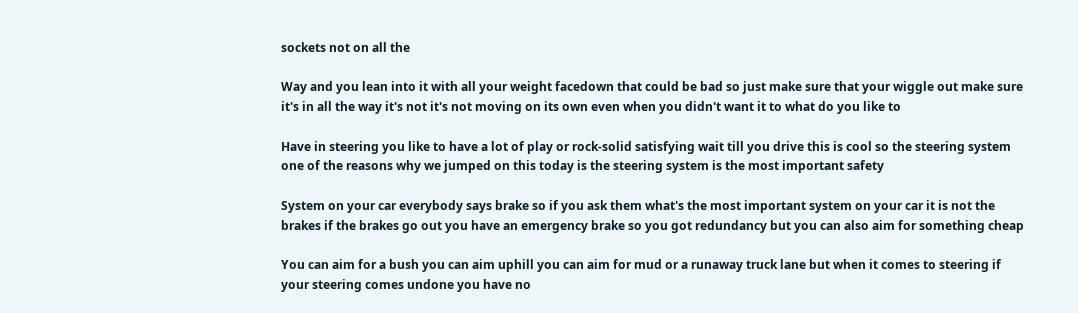sockets not on all the

Way and you lean into it with all your weight facedown that could be bad so just make sure that your wiggle out make sure it's in all the way it's not it's not moving on its own even when you didn't want it to what do you like to

Have in steering you like to have a lot of play or rock-solid satisfying wait till you drive this is cool so the steering system one of the reasons why we jumped on this today is the steering system is the most important safety

System on your car everybody says brake so if you ask them what's the most important system on your car it is not the brakes if the brakes go out you have an emergency brake so you got redundancy but you can also aim for something cheap

You can aim for a bush you can aim uphill you can aim for mud or a runaway truck lane but when it comes to steering if your steering comes undone you have no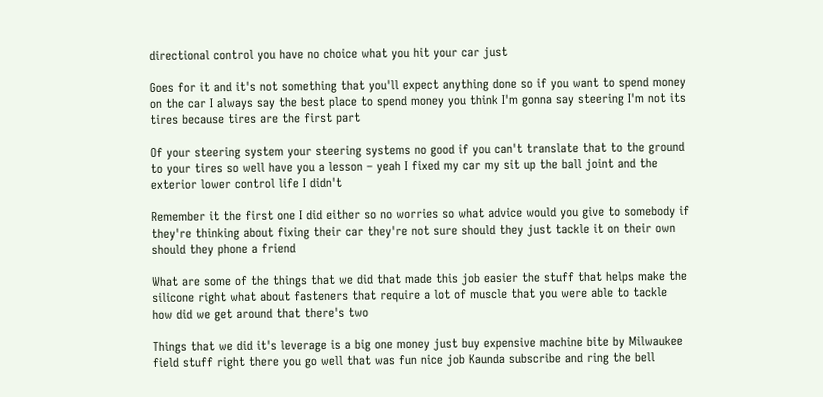directional control you have no choice what you hit your car just

Goes for it and it's not something that you'll expect anything done so if you want to spend money on the car I always say the best place to spend money you think I'm gonna say steering I'm not its tires because tires are the first part

Of your steering system your steering systems no good if you can't translate that to the ground to your tires so well have you a lesson – yeah I fixed my car my sit up the ball joint and the exterior lower control life I didn't

Remember it the first one I did either so no worries so what advice would you give to somebody if they're thinking about fixing their car they're not sure should they just tackle it on their own should they phone a friend

What are some of the things that we did that made this job easier the stuff that helps make the silicone right what about fasteners that require a lot of muscle that you were able to tackle how did we get around that there's two

Things that we did it's leverage is a big one money just buy expensive machine bite by Milwaukee field stuff right there you go well that was fun nice job Kaunda subscribe and ring the bell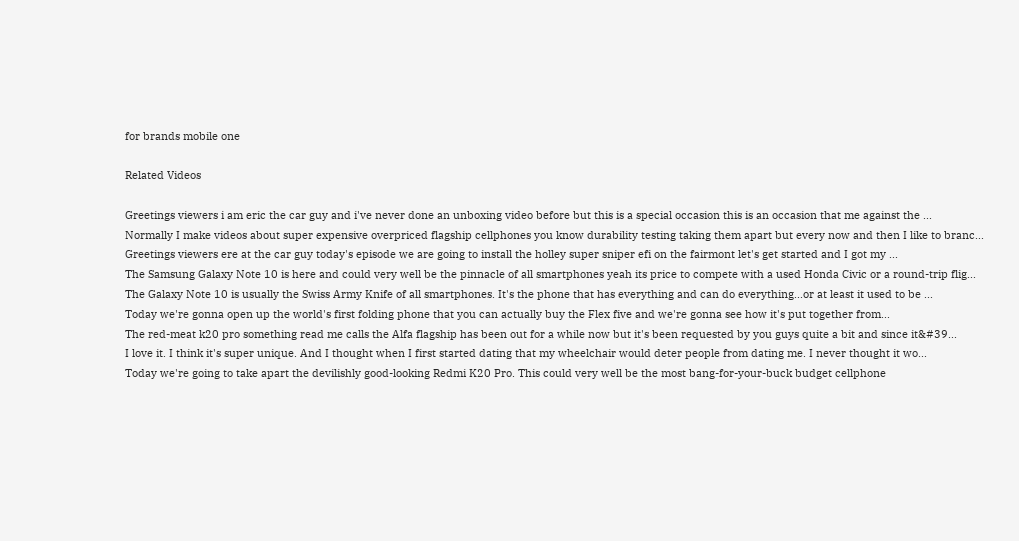for brands mobile one

Related Videos

Greetings viewers i am eric the car guy and i've never done an unboxing video before but this is a special occasion this is an occasion that me against the ...
Normally I make videos about super expensive overpriced flagship cellphones you know durability testing taking them apart but every now and then I like to branc...
Greetings viewers ere at the car guy today's episode we are going to install the holley super sniper efi on the fairmont let's get started and I got my ...
The Samsung Galaxy Note 10 is here and could very well be the pinnacle of all smartphones yeah its price to compete with a used Honda Civic or a round-trip flig...
The Galaxy Note 10 is usually the Swiss Army Knife of all smartphones. It's the phone that has everything and can do everything...or at least it used to be ...
Today we're gonna open up the world's first folding phone that you can actually buy the Flex five and we're gonna see how it's put together from...
The red-meat k20 pro something read me calls the Alfa flagship has been out for a while now but it's been requested by you guys quite a bit and since it&#39...
I love it. I think it's super unique. And I thought when I first started dating that my wheelchair would deter people from dating me. I never thought it wo...
Today we're going to take apart the devilishly good-looking Redmi K20 Pro. This could very well be the most bang-for-your-buck budget cellphone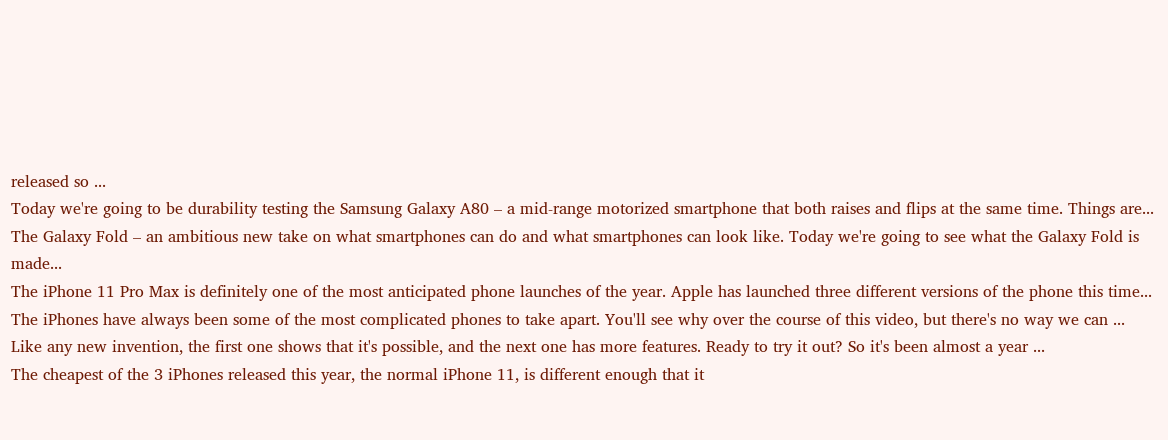released so ...
Today we're going to be durability testing the Samsung Galaxy A80 – a mid-range motorized smartphone that both raises and flips at the same time. Things are...
The Galaxy Fold – an ambitious new take on what smartphones can do and what smartphones can look like. Today we're going to see what the Galaxy Fold is made...
The iPhone 11 Pro Max is definitely one of the most anticipated phone launches of the year. Apple has launched three different versions of the phone this time...
The iPhones have always been some of the most complicated phones to take apart. You'll see why over the course of this video, but there's no way we can ...
Like any new invention, the first one shows that it's possible, and the next one has more features. Ready to try it out? So it's been almost a year ...
The cheapest of the 3 iPhones released this year, the normal iPhone 11, is different enough that it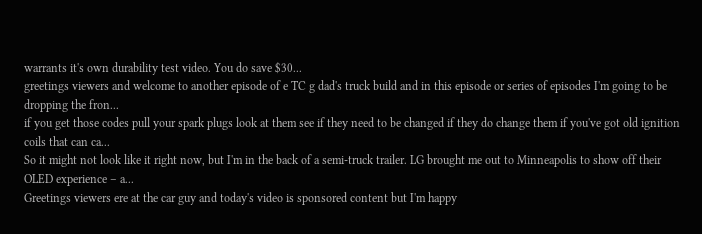warrants it's own durability test video. You do save $30...
greetings viewers and welcome to another episode of e TC g dad's truck build and in this episode or series of episodes I'm going to be dropping the fron...
if you get those codes pull your spark plugs look at them see if they need to be changed if they do change them if you've got old ignition coils that can ca...
So it might not look like it right now, but I'm in the back of a semi-truck trailer. LG brought me out to Minneapolis to show off their OLED experience – a...
Greetings viewers ere at the car guy and today's video is sponsored content but I'm happy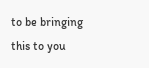to be bringing this to you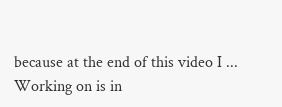because at the end of this video I ...
Working on is in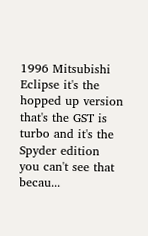1996 Mitsubishi Eclipse it's the hopped up version that's the GST is turbo and it's the Spyder edition you can't see that becau...